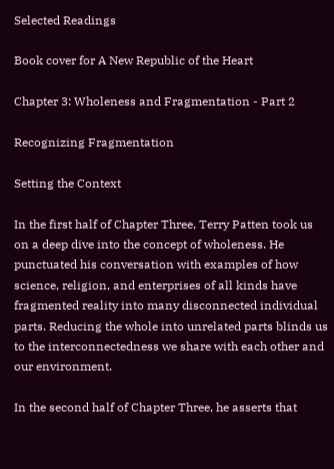Selected Readings

Book cover for A New Republic of the Heart

Chapter 3: Wholeness and Fragmentation - Part 2

Recognizing Fragmentation

Setting the Context

In the first half of Chapter Three, Terry Patten took us on a deep dive into the concept of wholeness. He punctuated his conversation with examples of how science, religion, and enterprises of all kinds have fragmented reality into many disconnected individual parts. Reducing the whole into unrelated parts blinds us to the interconnectedness we share with each other and our environment.

In the second half of Chapter Three, he asserts that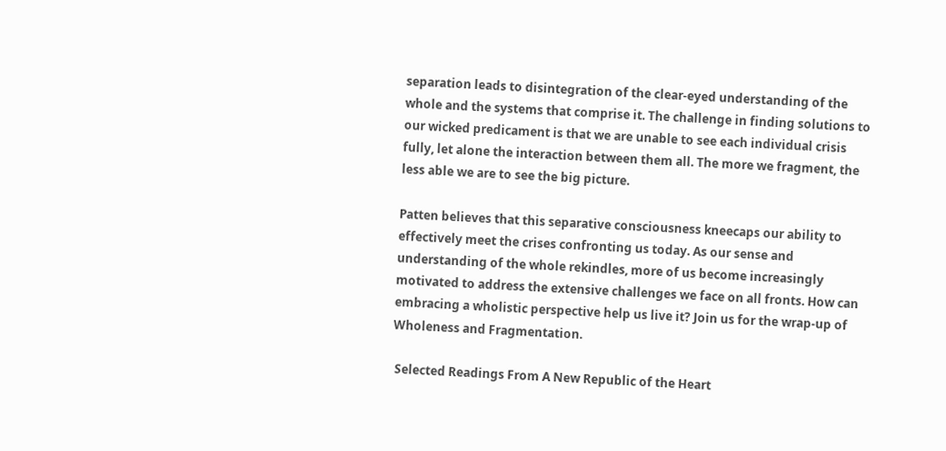separation leads to disintegration of the clear-eyed understanding of the whole and the systems that comprise it. The challenge in finding solutions to our wicked predicament is that we are unable to see each individual crisis fully, let alone the interaction between them all. The more we fragment, the less able we are to see the big picture.

Patten believes that this separative consciousness kneecaps our ability to effectively meet the crises confronting us today. As our sense and understanding of the whole rekindles, more of us become increasingly motivated to address the extensive challenges we face on all fronts. How can embracing a wholistic perspective help us live it? Join us for the wrap-up of Wholeness and Fragmentation.

 Selected Readings From A New Republic of the Heart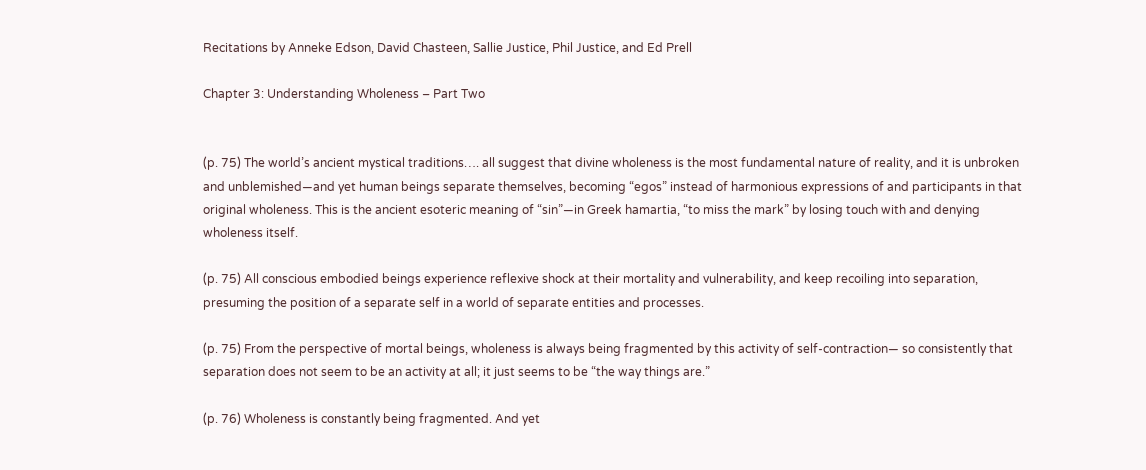Recitations by Anneke Edson, David Chasteen, Sallie Justice, Phil Justice, and Ed Prell

Chapter 3: Understanding Wholeness – Part Two


(p. 75) The world’s ancient mystical traditions…. all suggest that divine wholeness is the most fundamental nature of reality, and it is unbroken and unblemished—and yet human beings separate themselves, becoming “egos” instead of harmonious expressions of and participants in that original wholeness. This is the ancient esoteric meaning of “sin”—in Greek hamartia, “to miss the mark” by losing touch with and denying wholeness itself.

(p. 75) All conscious embodied beings experience reflexive shock at their mortality and vulnerability, and keep recoiling into separation, presuming the position of a separate self in a world of separate entities and processes.

(p. 75) From the perspective of mortal beings, wholeness is always being fragmented by this activity of self-contraction— so consistently that separation does not seem to be an activity at all; it just seems to be “the way things are.”

(p. 76) Wholeness is constantly being fragmented. And yet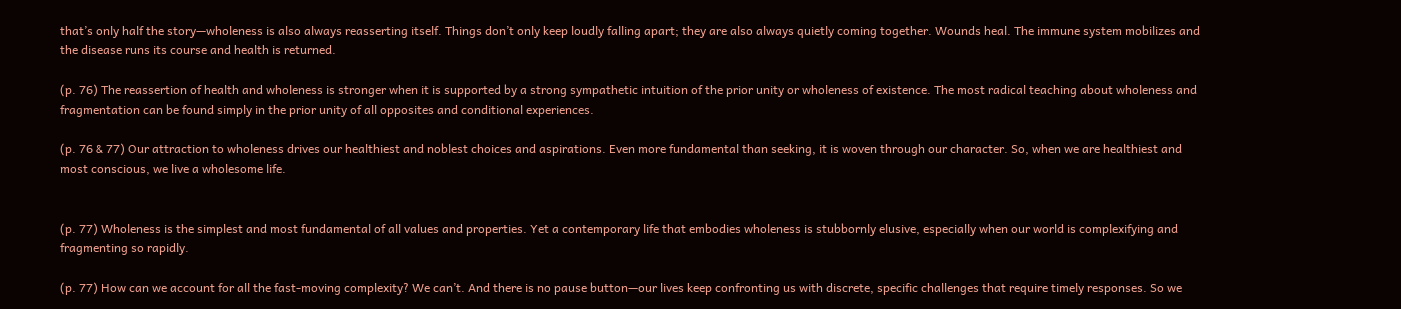that’s only half the story—wholeness is also always reasserting itself. Things don’t only keep loudly falling apart; they are also always quietly coming together. Wounds heal. The immune system mobilizes and the disease runs its course and health is returned.

(p. 76) The reassertion of health and wholeness is stronger when it is supported by a strong sympathetic intuition of the prior unity or wholeness of existence. The most radical teaching about wholeness and fragmentation can be found simply in the prior unity of all opposites and conditional experiences.

(p. 76 & 77) Our attraction to wholeness drives our healthiest and noblest choices and aspirations. Even more fundamental than seeking, it is woven through our character. So, when we are healthiest and most conscious, we live a wholesome life.


(p. 77) Wholeness is the simplest and most fundamental of all values and properties. Yet a contemporary life that embodies wholeness is stubbornly elusive, especially when our world is complexifying and fragmenting so rapidly.

(p. 77) How can we account for all the fast-moving complexity? We can’t. And there is no pause button—our lives keep confronting us with discrete, specific challenges that require timely responses. So we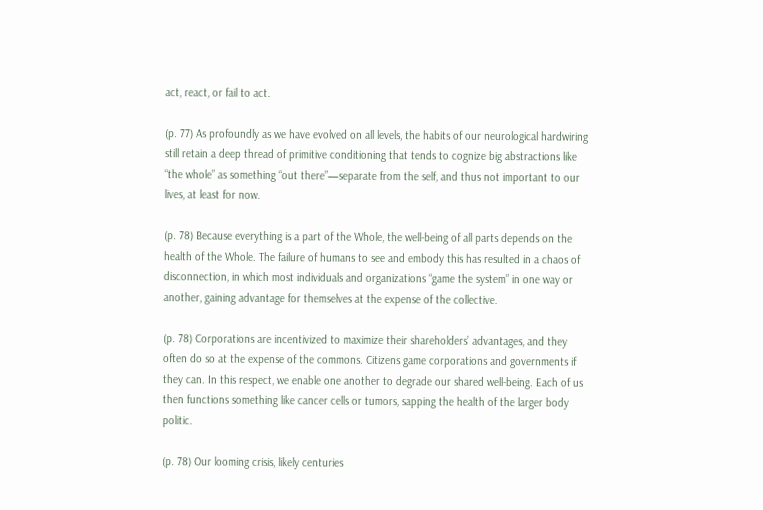act, react, or fail to act.

(p. 77) As profoundly as we have evolved on all levels, the habits of our neurological hardwiring still retain a deep thread of primitive conditioning that tends to cognize big abstractions like “the whole” as something “out there”—separate from the self, and thus not important to our lives, at least for now.

(p. 78) Because everything is a part of the Whole, the well-being of all parts depends on the health of the Whole. The failure of humans to see and embody this has resulted in a chaos of disconnection, in which most individuals and organizations “game the system” in one way or another, gaining advantage for themselves at the expense of the collective.

(p. 78) Corporations are incentivized to maximize their shareholders’ advantages, and they often do so at the expense of the commons. Citizens game corporations and governments if they can. In this respect, we enable one another to degrade our shared well-being. Each of us then functions something like cancer cells or tumors, sapping the health of the larger body politic.

(p. 78) Our looming crisis, likely centuries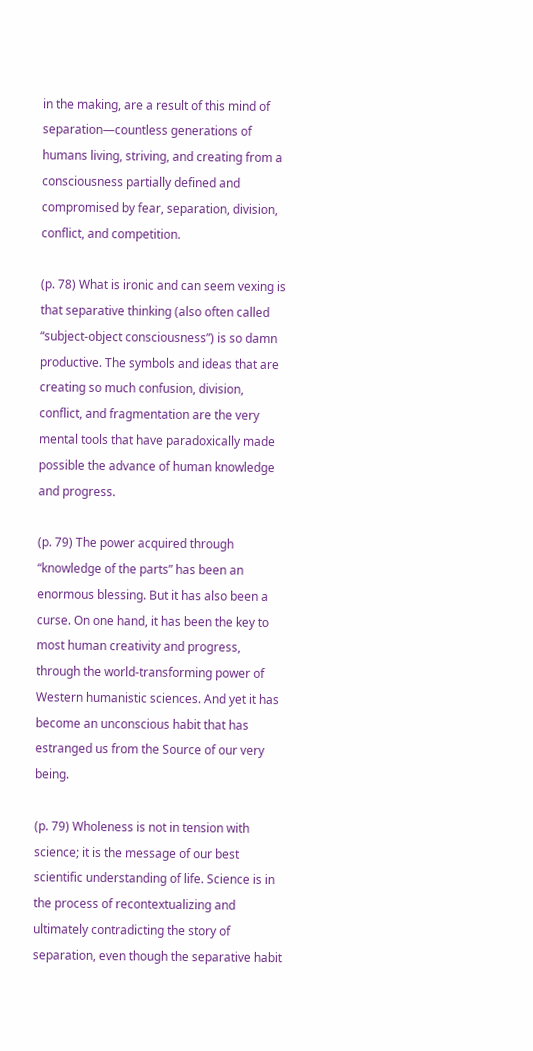in the making, are a result of this mind of separation—countless generations of humans living, striving, and creating from a consciousness partially defined and compromised by fear, separation, division, conflict, and competition.

(p. 78) What is ironic and can seem vexing is that separative thinking (also often called “subject-object consciousness”) is so damn productive. The symbols and ideas that are creating so much confusion, division, conflict, and fragmentation are the very mental tools that have paradoxically made possible the advance of human knowledge and progress.

(p. 79) The power acquired through “knowledge of the parts” has been an enormous blessing. But it has also been a curse. On one hand, it has been the key to most human creativity and progress, through the world-transforming power of Western humanistic sciences. And yet it has become an unconscious habit that has estranged us from the Source of our very being.

(p. 79) Wholeness is not in tension with science; it is the message of our best scientific understanding of life. Science is in the process of recontextualizing and ultimately contradicting the story of separation, even though the separative habit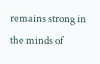remains strong in the minds of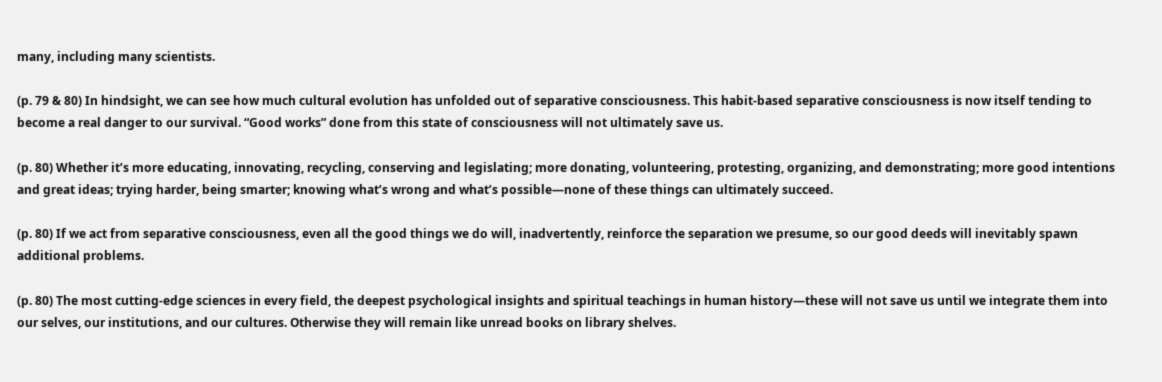many, including many scientists.

(p. 79 & 80) In hindsight, we can see how much cultural evolution has unfolded out of separative consciousness. This habit-based separative consciousness is now itself tending to become a real danger to our survival. “Good works” done from this state of consciousness will not ultimately save us.

(p. 80) Whether it’s more educating, innovating, recycling, conserving and legislating; more donating, volunteering, protesting, organizing, and demonstrating; more good intentions and great ideas; trying harder, being smarter; knowing what’s wrong and what’s possible—none of these things can ultimately succeed.

(p. 80) If we act from separative consciousness, even all the good things we do will, inadvertently, reinforce the separation we presume, so our good deeds will inevitably spawn additional problems.

(p. 80) The most cutting-edge sciences in every field, the deepest psychological insights and spiritual teachings in human history—these will not save us until we integrate them into our selves, our institutions, and our cultures. Otherwise they will remain like unread books on library shelves.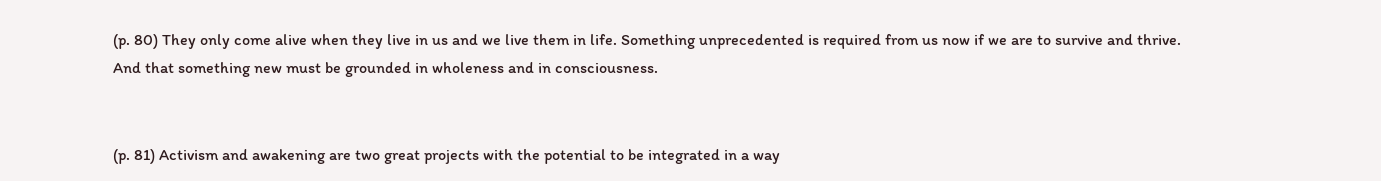(p. 80) They only come alive when they live in us and we live them in life. Something unprecedented is required from us now if we are to survive and thrive. And that something new must be grounded in wholeness and in consciousness.


(p. 81) Activism and awakening are two great projects with the potential to be integrated in a way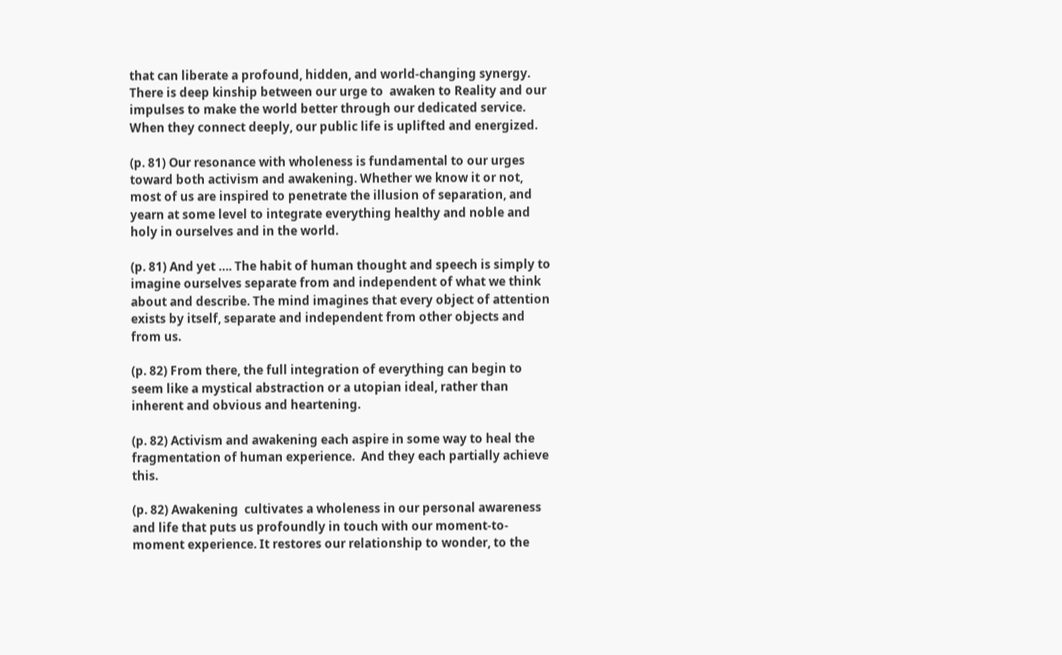that can liberate a profound, hidden, and world-changing synergy. There is deep kinship between our urge to  awaken to Reality and our impulses to make the world better through our dedicated service. When they connect deeply, our public life is uplifted and energized.

(p. 81) Our resonance with wholeness is fundamental to our urges toward both activism and awakening. Whether we know it or not, most of us are inspired to penetrate the illusion of separation, and yearn at some level to integrate everything healthy and noble and holy in ourselves and in the world.

(p. 81) And yet …. The habit of human thought and speech is simply to imagine ourselves separate from and independent of what we think about and describe. The mind imagines that every object of attention exists by itself, separate and independent from other objects and from us.

(p. 82) From there, the full integration of everything can begin to seem like a mystical abstraction or a utopian ideal, rather than inherent and obvious and heartening.

(p. 82) Activism and awakening each aspire in some way to heal the fragmentation of human experience.  And they each partially achieve this.

(p. 82) Awakening  cultivates a wholeness in our personal awareness and life that puts us profoundly in touch with our moment-to-moment experience. It restores our relationship to wonder, to the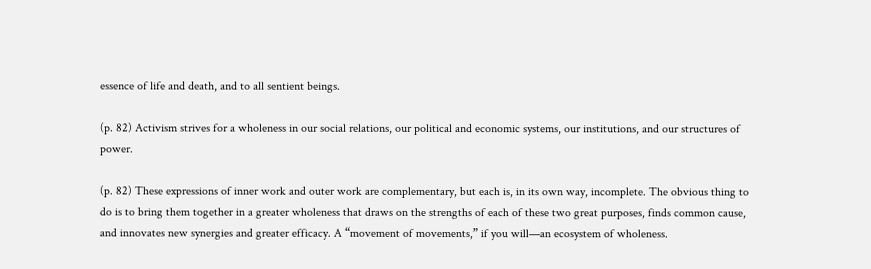essence of life and death, and to all sentient beings.

(p. 82) Activism strives for a wholeness in our social relations, our political and economic systems, our institutions, and our structures of power.

(p. 82) These expressions of inner work and outer work are complementary, but each is, in its own way, incomplete. The obvious thing to do is to bring them together in a greater wholeness that draws on the strengths of each of these two great purposes, finds common cause, and innovates new synergies and greater efficacy. A “movement of movements,” if you will—an ecosystem of wholeness.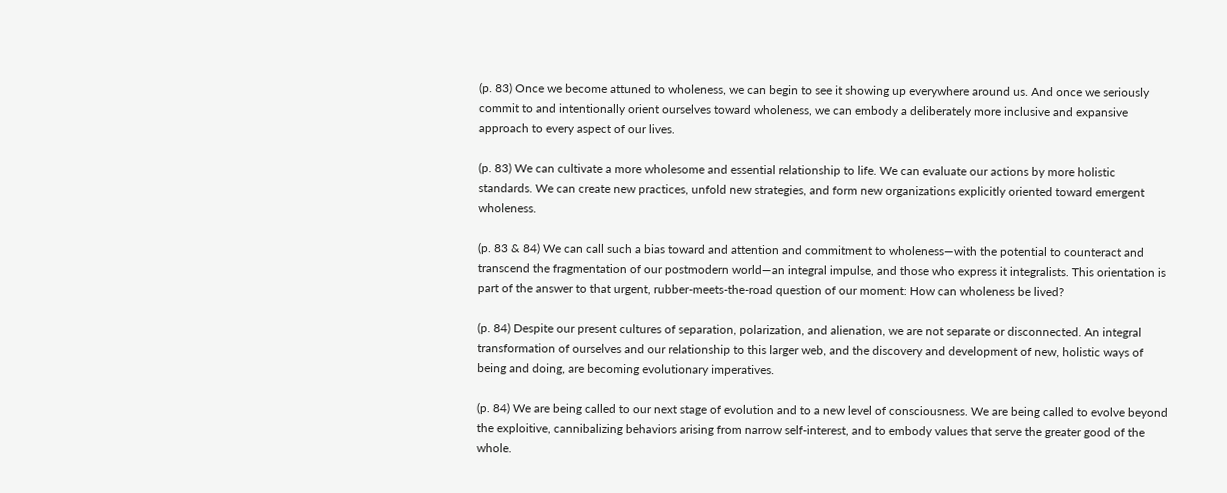(p. 83) Once we become attuned to wholeness, we can begin to see it showing up everywhere around us. And once we seriously commit to and intentionally orient ourselves toward wholeness, we can embody a deliberately more inclusive and expansive approach to every aspect of our lives.

(p. 83) We can cultivate a more wholesome and essential relationship to life. We can evaluate our actions by more holistic standards. We can create new practices, unfold new strategies, and form new organizations explicitly oriented toward emergent wholeness.

(p. 83 & 84) We can call such a bias toward and attention and commitment to wholeness—with the potential to counteract and transcend the fragmentation of our postmodern world—an integral impulse, and those who express it integralists. This orientation is part of the answer to that urgent, rubber-meets-the-road question of our moment: How can wholeness be lived?

(p. 84) Despite our present cultures of separation, polarization, and alienation, we are not separate or disconnected. An integral transformation of ourselves and our relationship to this larger web, and the discovery and development of new, holistic ways of being and doing, are becoming evolutionary imperatives.

(p. 84) We are being called to our next stage of evolution and to a new level of consciousness. We are being called to evolve beyond the exploitive, cannibalizing behaviors arising from narrow self-interest, and to embody values that serve the greater good of the whole.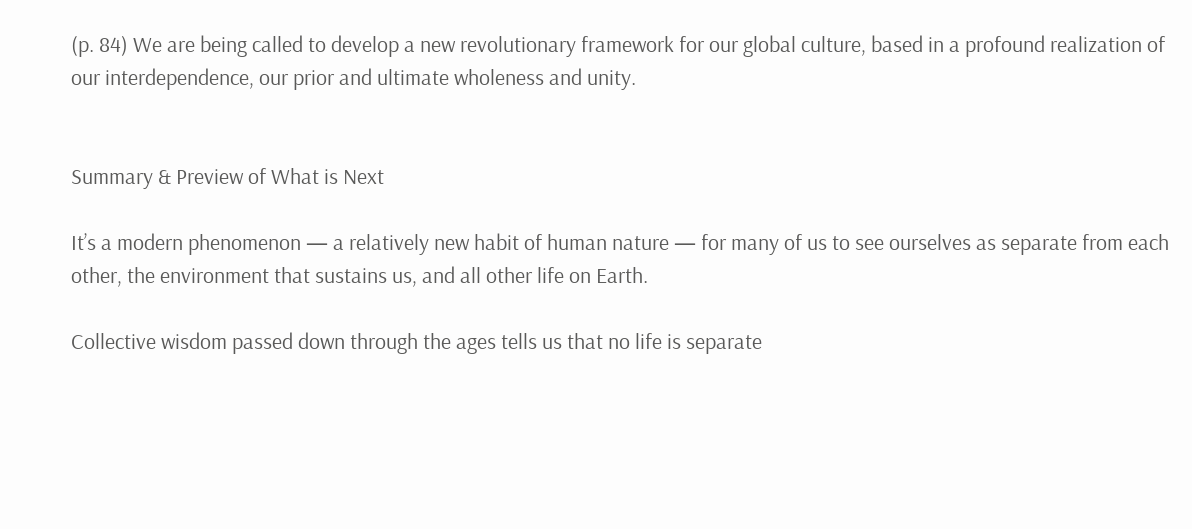(p. 84) We are being called to develop a new revolutionary framework for our global culture, based in a profound realization of our interdependence, our prior and ultimate wholeness and unity.


Summary & Preview of What is Next

It’s a modern phenomenon — a relatively new habit of human nature — for many of us to see ourselves as separate from each other, the environment that sustains us, and all other life on Earth.

Collective wisdom passed down through the ages tells us that no life is separate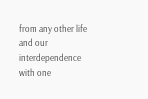from any other life and our interdependence with one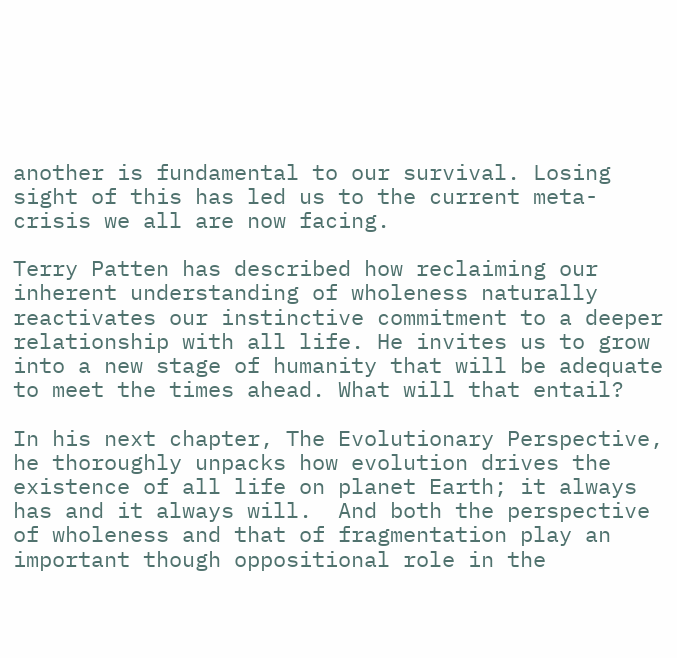another is fundamental to our survival. Losing sight of this has led us to the current meta-crisis we all are now facing.

Terry Patten has described how reclaiming our inherent understanding of wholeness naturally reactivates our instinctive commitment to a deeper relationship with all life. He invites us to grow into a new stage of humanity that will be adequate to meet the times ahead. What will that entail?

In his next chapter, The Evolutionary Perspective, he thoroughly unpacks how evolution drives the existence of all life on planet Earth; it always has and it always will.  And both the perspective of wholeness and that of fragmentation play an important though oppositional role in the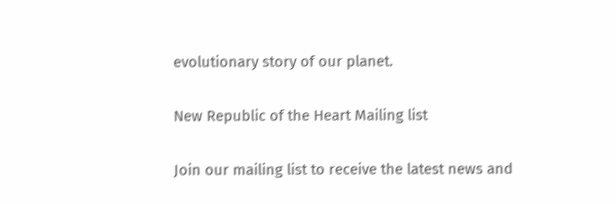evolutionary story of our planet.


New Republic of the Heart Mailing list


Join our mailing list to receive the latest news and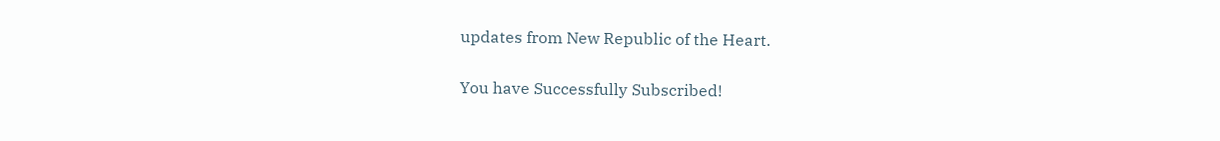updates from New Republic of the Heart.

You have Successfully Subscribed!